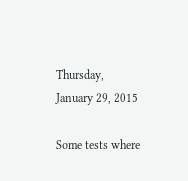Thursday, January 29, 2015

Some tests where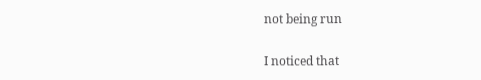not being run

I noticed that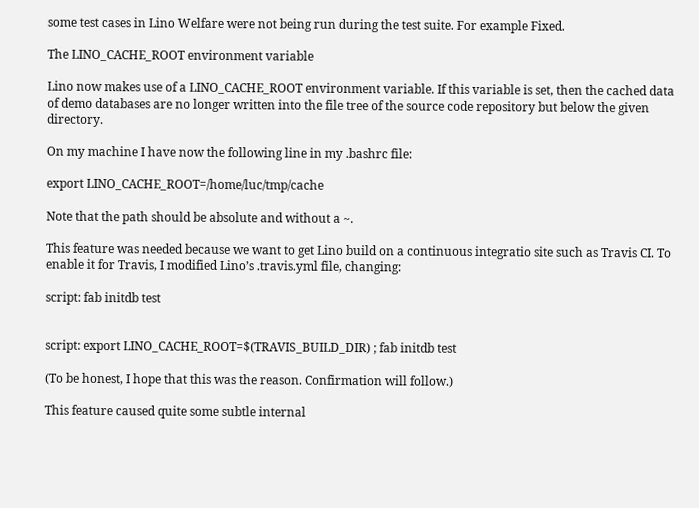some test cases in Lino Welfare were not being run during the test suite. For example Fixed.

The LINO_CACHE_ROOT environment variable

Lino now makes use of a LINO_CACHE_ROOT environment variable. If this variable is set, then the cached data of demo databases are no longer written into the file tree of the source code repository but below the given directory.

On my machine I have now the following line in my .bashrc file:

export LINO_CACHE_ROOT=/home/luc/tmp/cache

Note that the path should be absolute and without a ~.

This feature was needed because we want to get Lino build on a continuous integratio site such as Travis CI. To enable it for Travis, I modified Lino’s .travis.yml file, changing:

script: fab initdb test


script: export LINO_CACHE_ROOT=$(TRAVIS_BUILD_DIR) ; fab initdb test

(To be honest, I hope that this was the reason. Confirmation will follow.)

This feature caused quite some subtle internal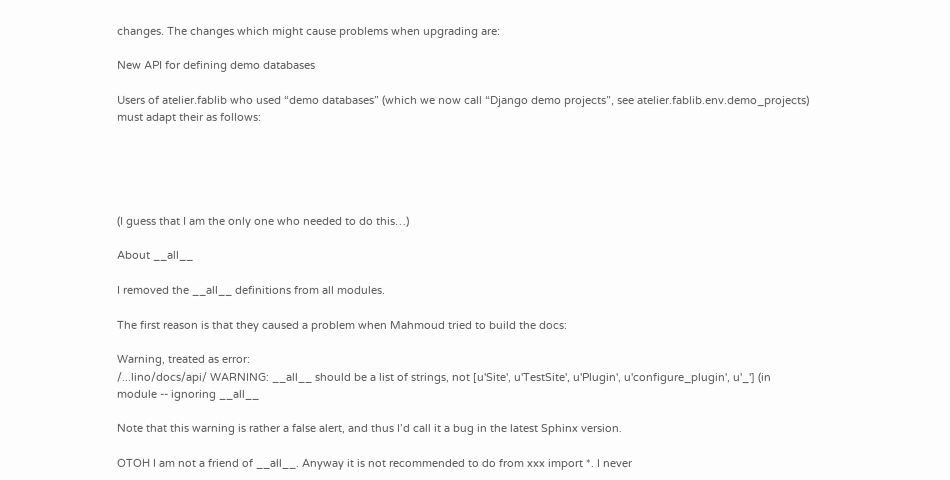changes. The changes which might cause problems when upgrading are:

New API for defining demo databases

Users of atelier.fablib who used “demo databases” (which we now call “Django demo projects”, see atelier.fablib.env.demo_projects) must adapt their as follows:





(I guess that I am the only one who needed to do this…)

About __all__

I removed the __all__ definitions from all modules.

The first reason is that they caused a problem when Mahmoud tried to build the docs:

Warning, treated as error:
/...lino/docs/api/ WARNING: __all__ should be a list of strings, not [u'Site', u'TestSite', u'Plugin', u'configure_plugin', u'_'] (in module -- ignoring __all__

Note that this warning is rather a false alert, and thus I’d call it a bug in the latest Sphinx version.

OTOH I am not a friend of __all__. Anyway it is not recommended to do from xxx import *. I never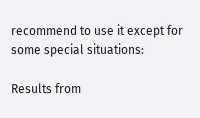recommend to use it except for some special situations:

Results from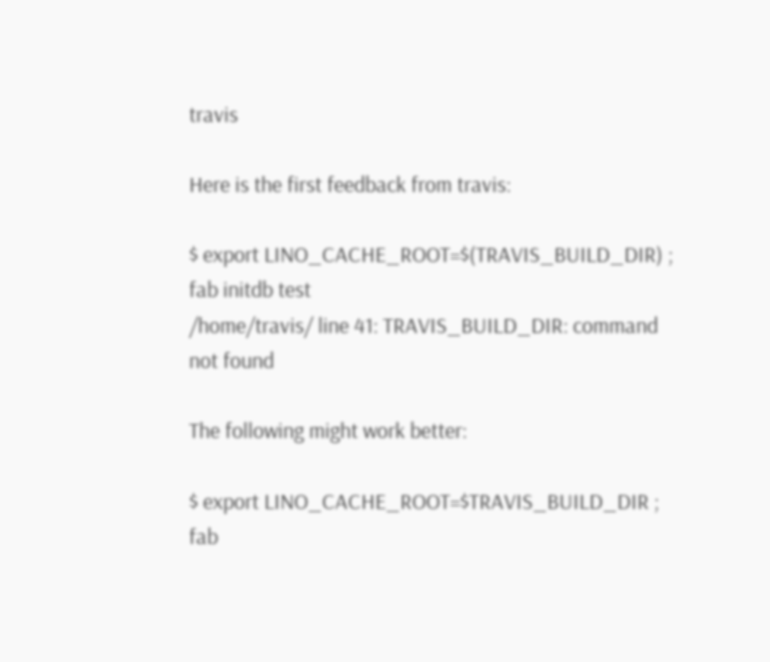travis

Here is the first feedback from travis:

$ export LINO_CACHE_ROOT=$(TRAVIS_BUILD_DIR) ; fab initdb test
/home/travis/ line 41: TRAVIS_BUILD_DIR: command not found

The following might work better:

$ export LINO_CACHE_ROOT=$TRAVIS_BUILD_DIR ; fab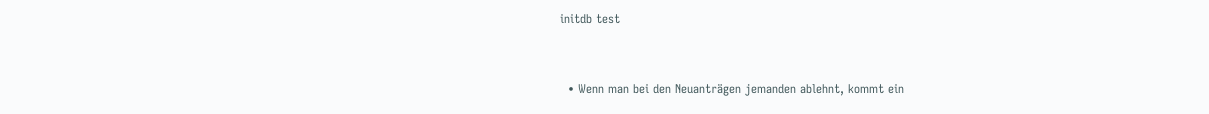initdb test


  • Wenn man bei den Neuanträgen jemanden ablehnt, kommt ein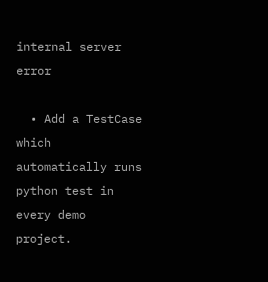internal server error

  • Add a TestCase which automatically runs python test in every demo project.